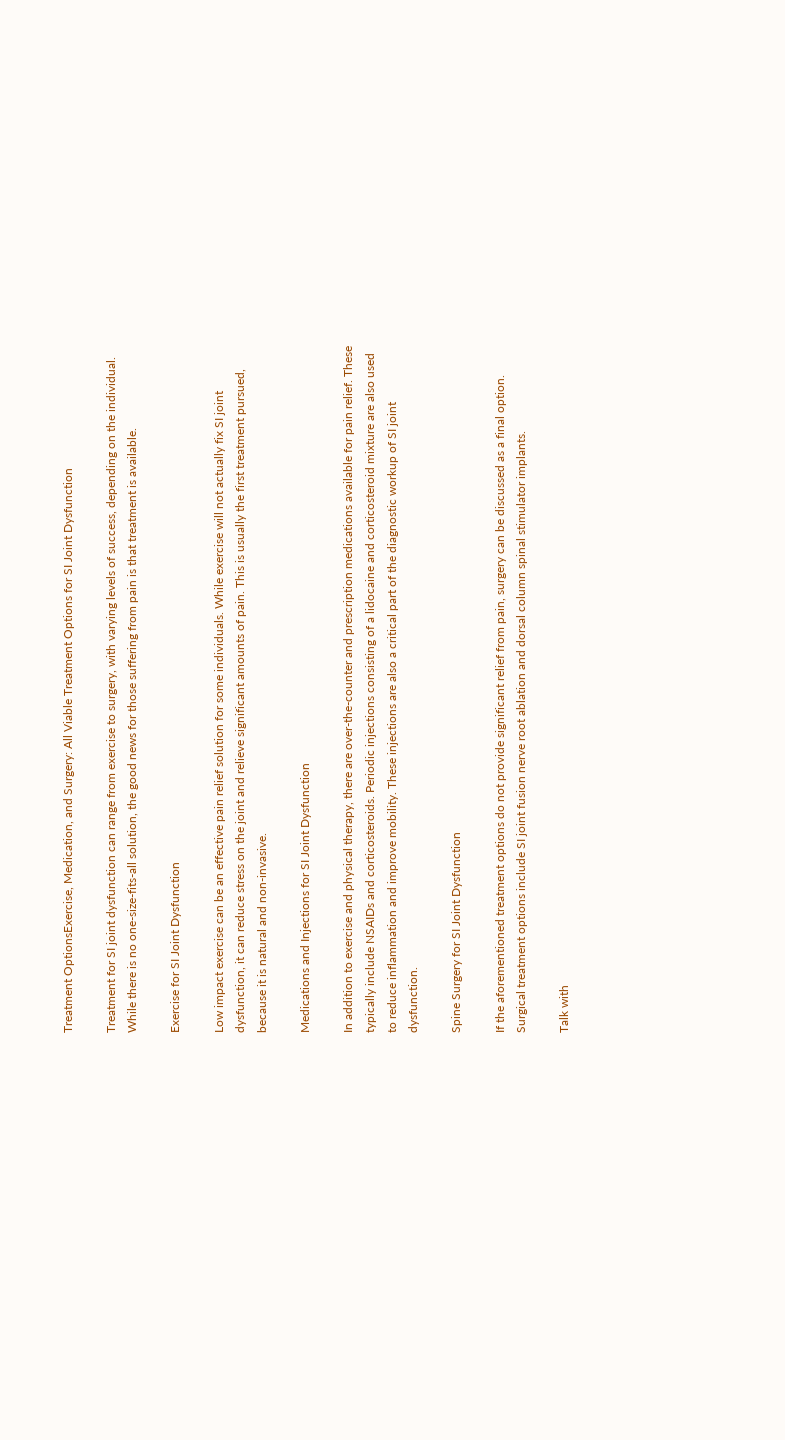Treatment OptionsExercise, Medication, and Surgery: All Viable Treatment Options for SI Joint Dysfunction

Treatment for SI joint dysfunction can range from exercise to surgery, with varying levels of success, depending on the individual. While there is no one-size-fits-all solution, the good news for those suffering from pain is that treatment is available.

Exercise for SI Joint Dysfunction

Low impact exercise can be an effective pain relief solution for some individuals. While exercise will not actually fix SI joint dysfunction, it can reduce stress on the joint and relieve significant amounts of pain. This is usually the first treatment pursued, because it is natural and non-invasive.

Medications and Injections for SI Joint Dysfunction

In addition to exercise and physical therapy, there are over-the-counter and prescription medications available for pain relief. These typically include NSAIDs and corticosteroids. Periodic injections consisting of a lidocaine and corticosteroid mixture are also used to reduce inflammation and improve mobility. These injections are also a critical part of the diagnostic workup of SI joint dysfunction.

Spine Surgery for SI Joint Dysfunction

If the aforementioned treatment options do not provide significant relief from pain, surgery can be discussed as a final option. Surgical treatment options include SI joint fusion nerve root ablation and dorsal column spinal stimulator implants.

Talk with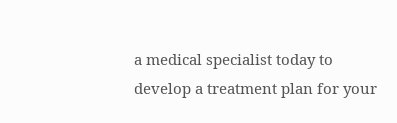a medical specialist today to develop a treatment plan for your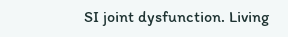SI joint dysfunction. Living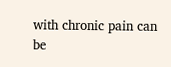with chronic pain can be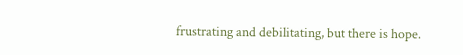frustrating and debilitating, but there is hope.